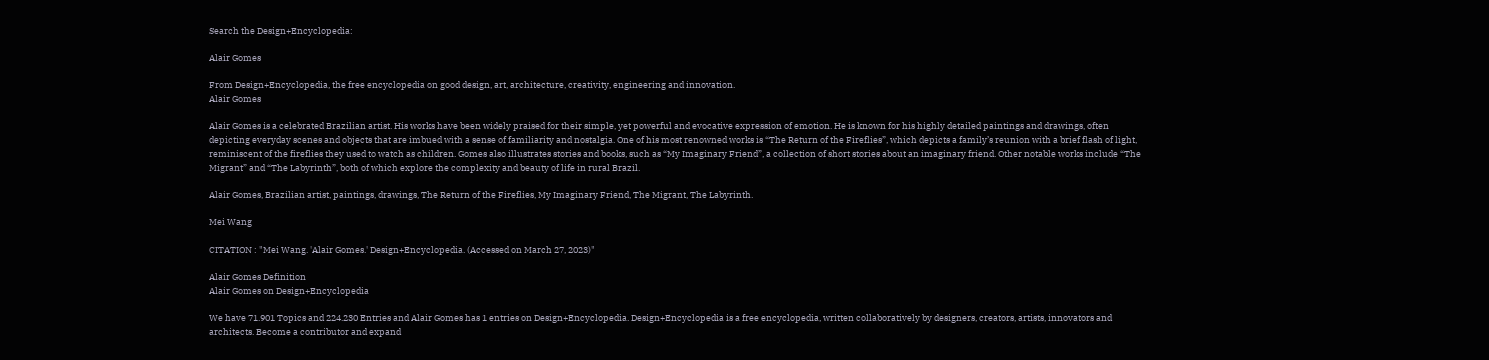Search the Design+Encyclopedia:

Alair Gomes

From Design+Encyclopedia, the free encyclopedia on good design, art, architecture, creativity, engineering and innovation.
Alair Gomes

Alair Gomes is a celebrated Brazilian artist. His works have been widely praised for their simple, yet powerful and evocative expression of emotion. He is known for his highly detailed paintings and drawings, often depicting everyday scenes and objects that are imbued with a sense of familiarity and nostalgia. One of his most renowned works is “The Return of the Fireflies”, which depicts a family’s reunion with a brief flash of light, reminiscent of the fireflies they used to watch as children. Gomes also illustrates stories and books, such as “My Imaginary Friend”, a collection of short stories about an imaginary friend. Other notable works include “The Migrant” and “The Labyrinth”, both of which explore the complexity and beauty of life in rural Brazil.

Alair Gomes, Brazilian artist, paintings, drawings, The Return of the Fireflies, My Imaginary Friend, The Migrant, The Labyrinth.

Mei Wang

CITATION : "Mei Wang. 'Alair Gomes.' Design+Encyclopedia. (Accessed on March 27, 2023)"

Alair Gomes Definition
Alair Gomes on Design+Encyclopedia

We have 71.901 Topics and 224.230 Entries and Alair Gomes has 1 entries on Design+Encyclopedia. Design+Encyclopedia is a free encyclopedia, written collaboratively by designers, creators, artists, innovators and architects. Become a contributor and expand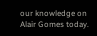our knowledge on Alair Gomes today.